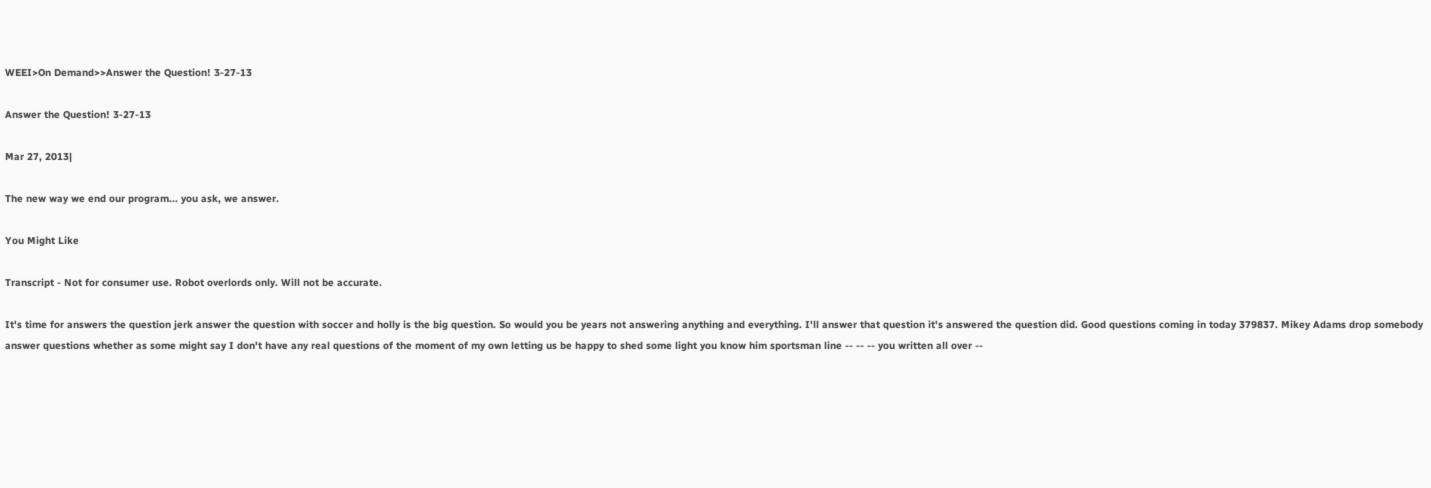WEEI>On Demand>>Answer the Question! 3-27-13

Answer the Question! 3-27-13

Mar 27, 2013|

The new way we end our program... you ask, we answer.

You Might Like

Transcript - Not for consumer use. Robot overlords only. Will not be accurate.

It's time for answers the question jerk answer the question with soccer and holly is the big question. So would you be years not answering anything and everything. I'll answer that question it's answered the question did. Good questions coming in today 379837. Mikey Adams drop somebody answer questions whether as some might say I don't have any real questions of the moment of my own letting us be happy to shed some light you know him sportsman line -- -- -- you written all over --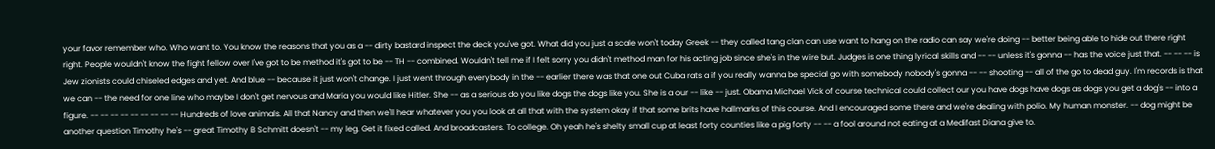your favor remember who. Who want to. You know the reasons that you as a -- dirty bastard inspect the deck you've got. What did you just a scale won't today Greek -- they called tang clan can use want to hang on the radio can say we're doing -- better being able to hide out there right right. People wouldn't know the fight fellow over I've got to be method it's got to be -- TH -- combined. Wouldn't tell me if I felt sorry you didn't method man for his acting job since she's in the wire but. Judges is one thing lyrical skills and -- -- unless it's gonna -- has the voice just that. -- -- -- is Jew zionists could chiseled edges and yet. And blue -- because it just won't change. I just went through everybody in the -- earlier there was that one out Cuba rats a if you really wanna be special go with somebody nobody's gonna -- -- shooting -- all of the go to dead guy. I'm records is that we can -- the need for one line who maybe I don't get nervous and Maria you would like Hitler. She -- as a serious do you like dogs the dogs like you. She is a our -- like -- just. Obama Michael Vick of course technical could collect our you have dogs have dogs as dogs you get a dog's -- into a figure. -- -- -- -- -- -- -- -- -- Hundreds of love animals. All that Nancy and then we'll hear whatever you you look at all that with the system okay if that some brits have hallmarks of this course. And I encouraged some there and we're dealing with polio. My human monster. -- dog might be another question Timothy he's -- great Timothy B Schmitt doesn't -- my leg. Get it fixed called. And broadcasters. To college. Oh yeah he's shelty small cup at least forty counties like a pig forty -- -- a fool around not eating at a Medifast Diana give to.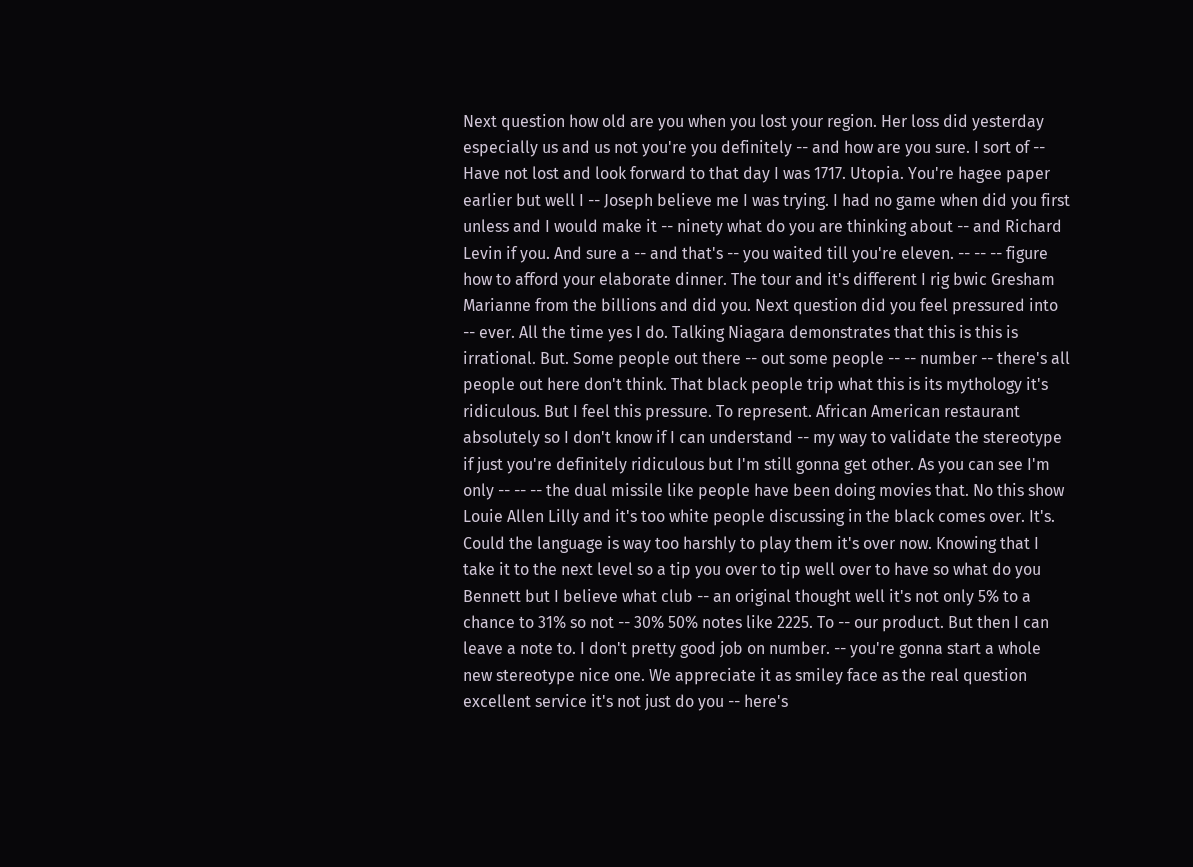Next question how old are you when you lost your region. Her loss did yesterday especially us and us not you're you definitely -- and how are you sure. I sort of -- Have not lost and look forward to that day I was 1717. Utopia. You're hagee paper earlier but well I -- Joseph believe me I was trying. I had no game when did you first unless and I would make it -- ninety what do you are thinking about -- and Richard Levin if you. And sure a -- and that's -- you waited till you're eleven. -- -- -- figure how to afford your elaborate dinner. The tour and it's different I rig bwic Gresham Marianne from the billions and did you. Next question did you feel pressured into -- ever. All the time yes I do. Talking Niagara demonstrates that this is this is irrational. But. Some people out there -- out some people -- -- number -- there's all people out here don't think. That black people trip what this is its mythology it's ridiculous. But I feel this pressure. To represent. African American restaurant absolutely so I don't know if I can understand -- my way to validate the stereotype if just you're definitely ridiculous but I'm still gonna get other. As you can see I'm only -- -- -- the dual missile like people have been doing movies that. No this show Louie Allen Lilly and it's too white people discussing in the black comes over. It's. Could the language is way too harshly to play them it's over now. Knowing that I take it to the next level so a tip you over to tip well over to have so what do you Bennett but I believe what club -- an original thought well it's not only 5% to a chance to 31% so not -- 30% 50% notes like 2225. To -- our product. But then I can leave a note to. I don't pretty good job on number. -- you're gonna start a whole new stereotype nice one. We appreciate it as smiley face as the real question excellent service it's not just do you -- here's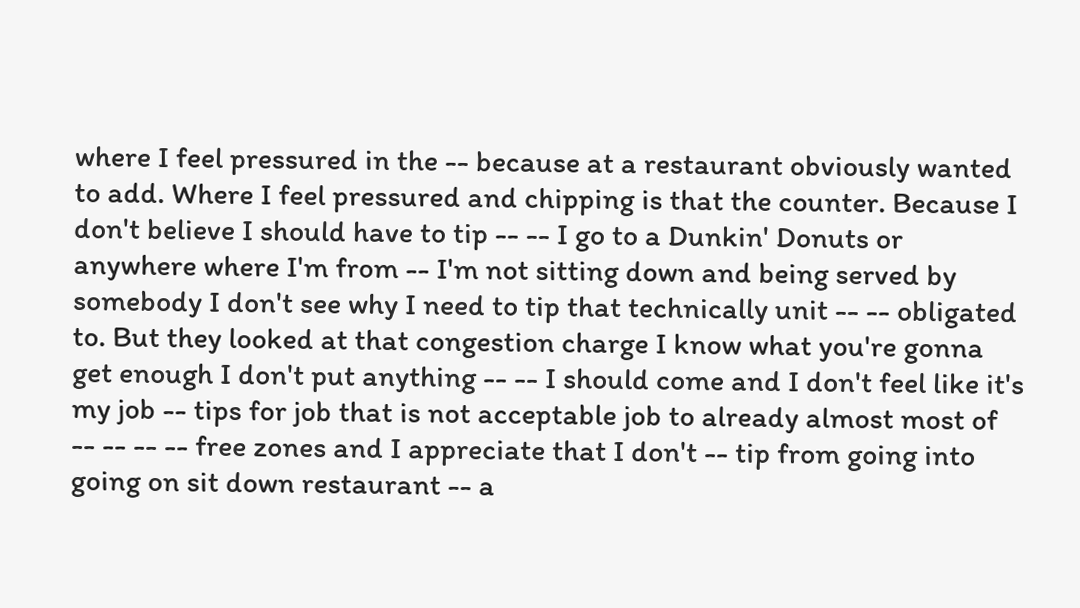where I feel pressured in the -- because at a restaurant obviously wanted to add. Where I feel pressured and chipping is that the counter. Because I don't believe I should have to tip -- -- I go to a Dunkin' Donuts or anywhere where I'm from -- I'm not sitting down and being served by somebody I don't see why I need to tip that technically unit -- -- obligated to. But they looked at that congestion charge I know what you're gonna get enough I don't put anything -- -- I should come and I don't feel like it's my job -- tips for job that is not acceptable job to already almost most of -- -- -- -- free zones and I appreciate that I don't -- tip from going into going on sit down restaurant -- a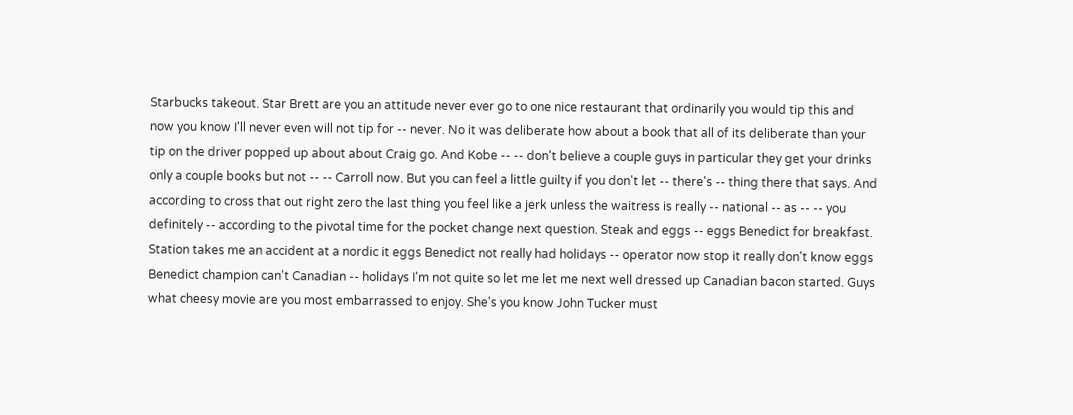Starbucks takeout. Star Brett are you an attitude never ever go to one nice restaurant that ordinarily you would tip this and now you know I'll never even will not tip for -- never. No it was deliberate how about a book that all of its deliberate than your tip on the driver popped up about about Craig go. And Kobe -- -- don't believe a couple guys in particular they get your drinks only a couple books but not -- -- Carroll now. But you can feel a little guilty if you don't let -- there's -- thing there that says. And according to cross that out right zero the last thing you feel like a jerk unless the waitress is really -- national -- as -- -- you definitely -- according to the pivotal time for the pocket change next question. Steak and eggs -- eggs Benedict for breakfast. Station takes me an accident at a nordic it eggs Benedict not really had holidays -- operator now stop it really don't know eggs Benedict champion can't Canadian -- holidays I'm not quite so let me let me next well dressed up Canadian bacon started. Guys what cheesy movie are you most embarrassed to enjoy. She's you know John Tucker must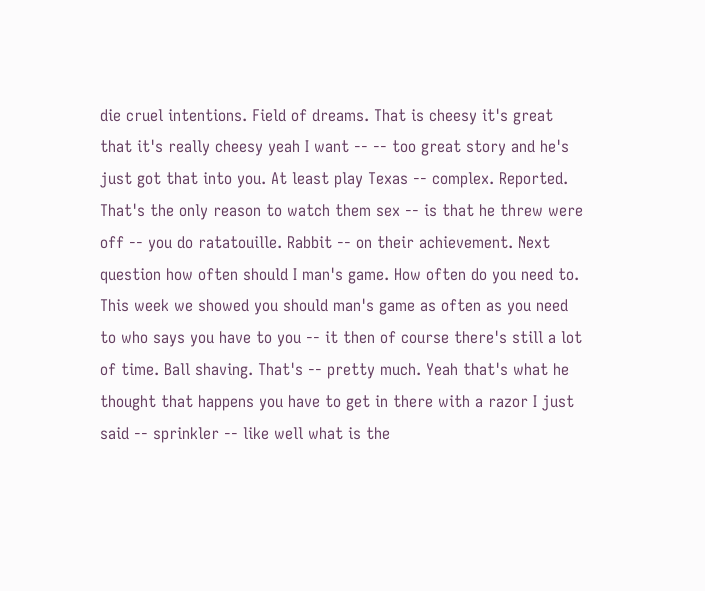die cruel intentions. Field of dreams. That is cheesy it's great that it's really cheesy yeah I want -- -- too great story and he's just got that into you. At least play Texas -- complex. Reported. That's the only reason to watch them sex -- is that he threw were off -- you do ratatouille. Rabbit -- on their achievement. Next question how often should I man's game. How often do you need to. This week we showed you should man's game as often as you need to who says you have to you -- it then of course there's still a lot of time. Ball shaving. That's -- pretty much. Yeah that's what he thought that happens you have to get in there with a razor I just said -- sprinkler -- like well what is the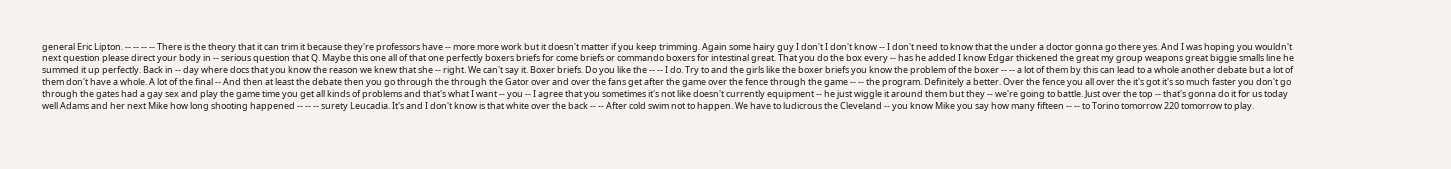general Eric Lipton. -- -- -- -- There is the theory that it can trim it because they're professors have -- more more work but it doesn't matter if you keep trimming. Again some hairy guy I don't I don't know -- I don't need to know that the under a doctor gonna go there yes. And I was hoping you wouldn't next question please direct your body in -- serious question that Q. Maybe this one all of that one perfectly boxers briefs for come briefs or commando boxers for intestinal great. That you do the box every -- has he added I know Edgar thickened the great my group weapons great biggie smalls line he summed it up perfectly. Back in -- day where docs that you know the reason we knew that she -- right. We can't say it. Boxer briefs. Do you like the -- -- I do. Try to and the girls like the boxer briefs you know the problem of the boxer -- -- a lot of them by this can lead to a whole another debate but a lot of them don't have a whole. A lot of the final -- And then at least the debate then you go through the through the Gator over and over the fans get after the game over the fence through the game -- -- the program. Definitely a better. Over the fence you all over the it's got it's so much faster you don't go through the gates had a gay sex and play the game time you get all kinds of problems and that's what I want -- you -- I agree that you sometimes it's not like doesn't currently equipment -- he just wiggle it around them but they -- we're going to battle. Just over the top -- that's gonna do it for us today well Adams and her next Mike how long shooting happened -- -- -- surety Leucadia. It's and I don't know is that white over the back -- -- After cold swim not to happen. We have to ludicrous the Cleveland -- you know Mike you say how many fifteen -- -- to Torino tomorrow 220 tomorrow to play.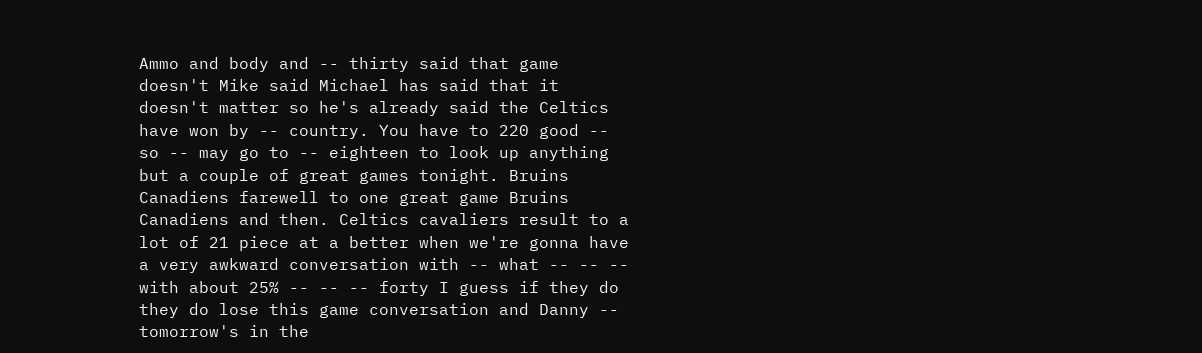Ammo and body and -- thirty said that game doesn't Mike said Michael has said that it doesn't matter so he's already said the Celtics have won by -- country. You have to 220 good -- so -- may go to -- eighteen to look up anything but a couple of great games tonight. Bruins Canadiens farewell to one great game Bruins Canadiens and then. Celtics cavaliers result to a lot of 21 piece at a better when we're gonna have a very awkward conversation with -- what -- -- -- with about 25% -- -- -- forty I guess if they do they do lose this game conversation and Danny -- tomorrow's in the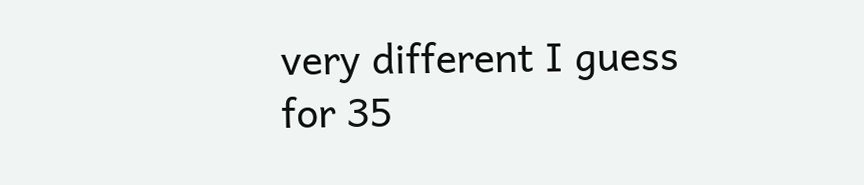very different I guess for 35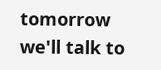tomorrow we'll talk to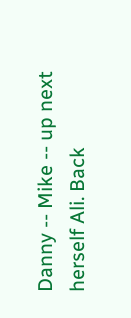Danny -- Mike -- up next herself Ali. Back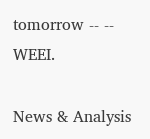tomorrow -- -- WEEI.

News & Analysis